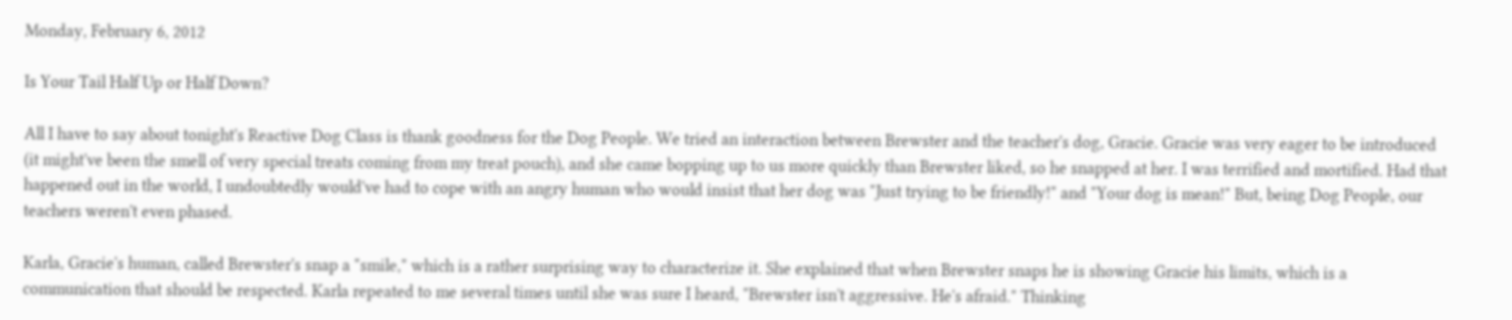Monday, February 6, 2012

Is Your Tail Half Up or Half Down?

All I have to say about tonight's Reactive Dog Class is thank goodness for the Dog People. We tried an interaction between Brewster and the teacher's dog, Gracie. Gracie was very eager to be introduced (it might've been the smell of very special treats coming from my treat pouch), and she came bopping up to us more quickly than Brewster liked, so he snapped at her. I was terrified and mortified. Had that happened out in the world, I undoubtedly would've had to cope with an angry human who would insist that her dog was "Just trying to be friendly!" and "Your dog is mean!" But, being Dog People, our teachers weren't even phased.

Karla, Gracie's human, called Brewster's snap a "smile," which is a rather surprising way to characterize it. She explained that when Brewster snaps he is showing Gracie his limits, which is a communication that should be respected. Karla repeated to me several times until she was sure I heard, "Brewster isn't aggressive. He's afraid." Thinking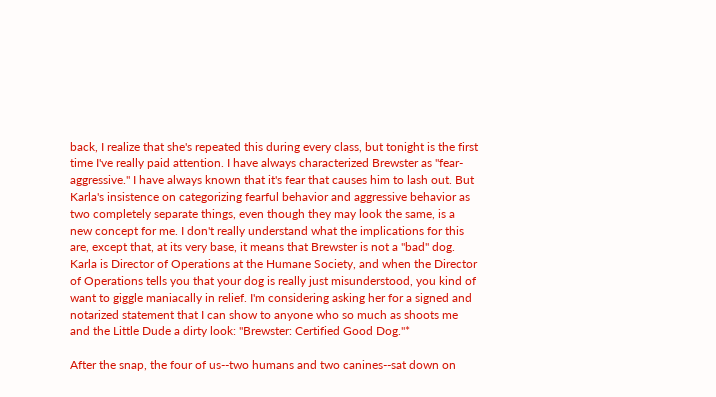back, I realize that she's repeated this during every class, but tonight is the first time I've really paid attention. I have always characterized Brewster as "fear-aggressive." I have always known that it's fear that causes him to lash out. But Karla's insistence on categorizing fearful behavior and aggressive behavior as two completely separate things, even though they may look the same, is a new concept for me. I don't really understand what the implications for this are, except that, at its very base, it means that Brewster is not a "bad" dog. Karla is Director of Operations at the Humane Society, and when the Director of Operations tells you that your dog is really just misunderstood, you kind of want to giggle maniacally in relief. I'm considering asking her for a signed and notarized statement that I can show to anyone who so much as shoots me and the Little Dude a dirty look: "Brewster: Certified Good Dog."*

After the snap, the four of us--two humans and two canines--sat down on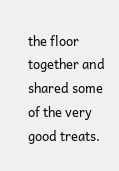the floor together and shared some of the very good treats.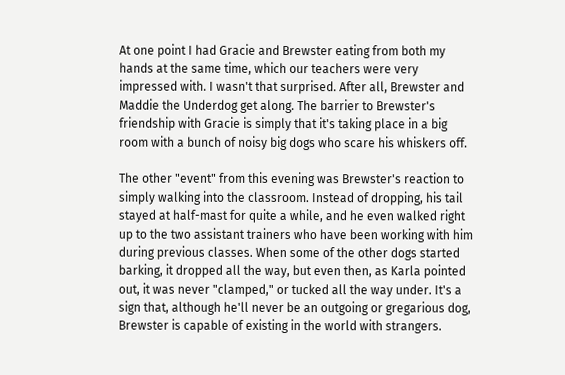At one point I had Gracie and Brewster eating from both my hands at the same time, which our teachers were very impressed with. I wasn't that surprised. After all, Brewster and Maddie the Underdog get along. The barrier to Brewster's friendship with Gracie is simply that it's taking place in a big room with a bunch of noisy big dogs who scare his whiskers off.

The other "event" from this evening was Brewster's reaction to simply walking into the classroom. Instead of dropping, his tail stayed at half-mast for quite a while, and he even walked right up to the two assistant trainers who have been working with him during previous classes. When some of the other dogs started barking, it dropped all the way, but even then, as Karla pointed out, it was never "clamped," or tucked all the way under. It's a sign that, although he'll never be an outgoing or gregarious dog, Brewster is capable of existing in the world with strangers.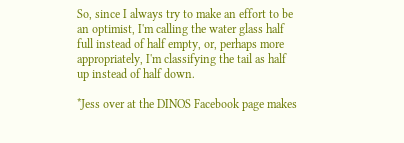So, since I always try to make an effort to be an optimist, I'm calling the water glass half full instead of half empty, or, perhaps more appropriately, I'm classifying the tail as half up instead of half down.

*Jess over at the DINOS Facebook page makes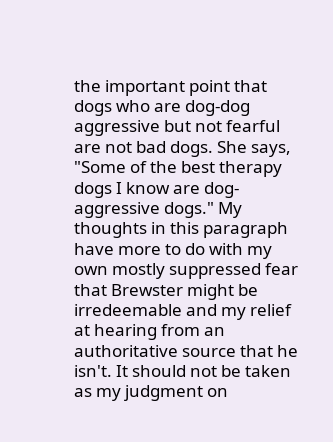the important point that dogs who are dog-dog aggressive but not fearful are not bad dogs. She says, "Some of the best therapy dogs I know are dog-aggressive dogs." My thoughts in this paragraph have more to do with my own mostly suppressed fear that Brewster might be irredeemable and my relief at hearing from an authoritative source that he isn't. It should not be taken as my judgment on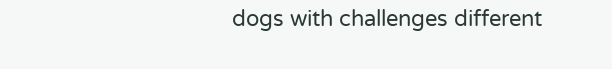dogs with challenges different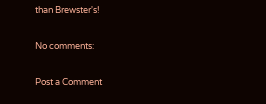than Brewster's!

No comments:

Post a Comment